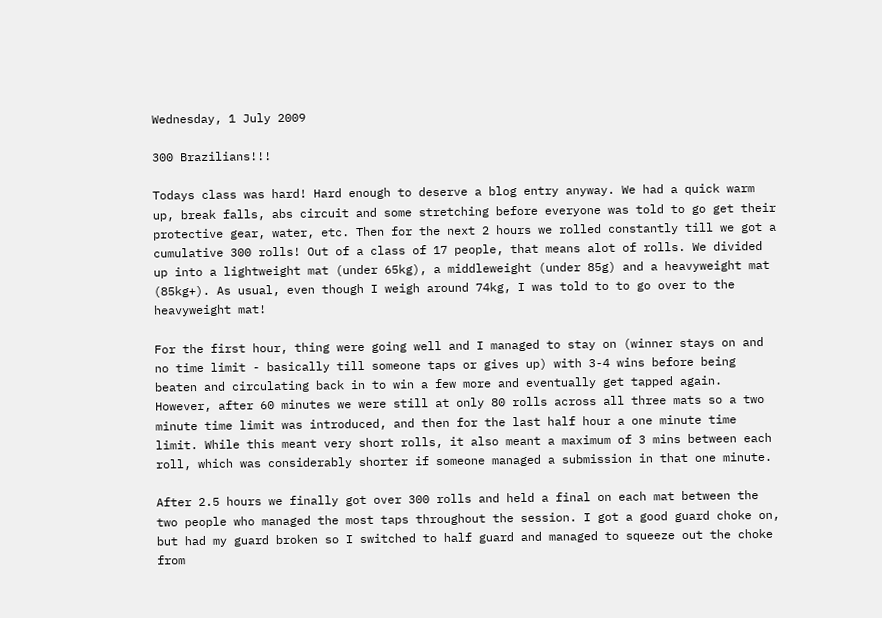Wednesday, 1 July 2009

300 Brazilians!!!

Todays class was hard! Hard enough to deserve a blog entry anyway. We had a quick warm up, break falls, abs circuit and some stretching before everyone was told to go get their protective gear, water, etc. Then for the next 2 hours we rolled constantly till we got a cumulative 300 rolls! Out of a class of 17 people, that means alot of rolls. We divided up into a lightweight mat (under 65kg), a middleweight (under 85g) and a heavyweight mat (85kg+). As usual, even though I weigh around 74kg, I was told to to go over to the heavyweight mat!

For the first hour, thing were going well and I managed to stay on (winner stays on and no time limit - basically till someone taps or gives up) with 3-4 wins before being beaten and circulating back in to win a few more and eventually get tapped again. However, after 60 minutes we were still at only 80 rolls across all three mats so a two minute time limit was introduced, and then for the last half hour a one minute time limit. While this meant very short rolls, it also meant a maximum of 3 mins between each roll, which was considerably shorter if someone managed a submission in that one minute.

After 2.5 hours we finally got over 300 rolls and held a final on each mat between the two people who managed the most taps throughout the session. I got a good guard choke on, but had my guard broken so I switched to half guard and managed to squeeze out the choke from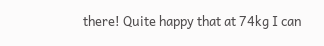there! Quite happy that at 74kg I can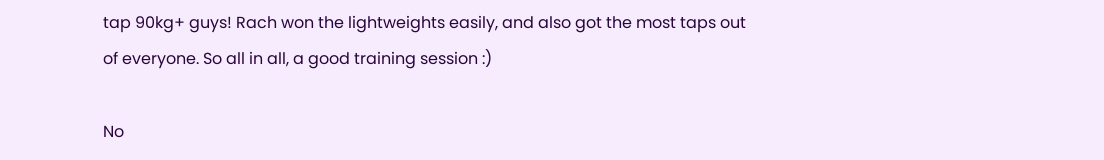tap 90kg+ guys! Rach won the lightweights easily, and also got the most taps out of everyone. So all in all, a good training session :)

No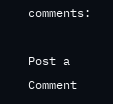comments:

Post a Comment